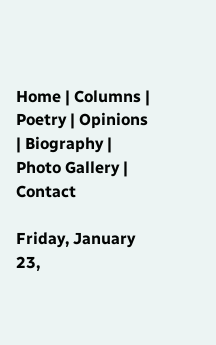Home | Columns | Poetry | Opinions | Biography | Photo Gallery | Contact

Friday, January 23,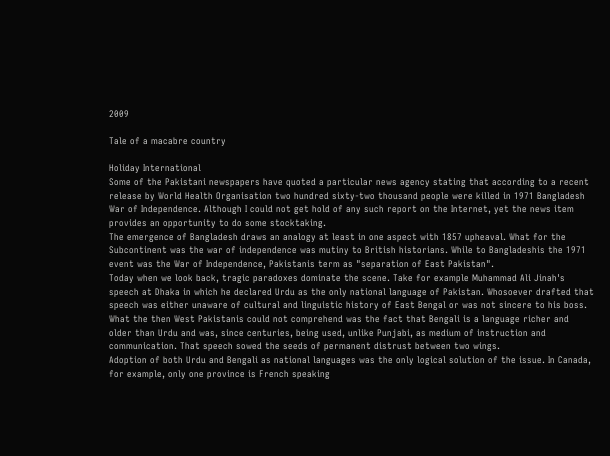2009

Tale of a macabre country

Holiday International
Some of the Pakistani newspapers have quoted a particular news agency stating that according to a recent release by World Health Organisation two hundred sixty-two thousand people were killed in 1971 Bangladesh War of Independence. Although I could not get hold of any such report on the Internet, yet the news item provides an opportunity to do some stocktaking.
The emergence of Bangladesh draws an analogy at least in one aspect with 1857 upheaval. What for the Subcontinent was the war of independence was mutiny to British historians. While to Bangladeshis the 1971 event was the War of Independence, Pakistanis term as "separation of East Pakistan".
Today when we look back, tragic paradoxes dominate the scene. Take for example Muhammad Ali Jinah's speech at Dhaka in which he declared Urdu as the only national language of Pakistan. Whosoever drafted that speech was either unaware of cultural and linguistic history of East Bengal or was not sincere to his boss.
What the then West Pakistanis could not comprehend was the fact that Bengali is a language richer and older than Urdu and was, since centuries, being used, unlike Punjabi, as medium of instruction and communication. That speech sowed the seeds of permanent distrust between two wings.
Adoption of both Urdu and Bengali as national languages was the only logical solution of the issue. In Canada, for example, only one province is French speaking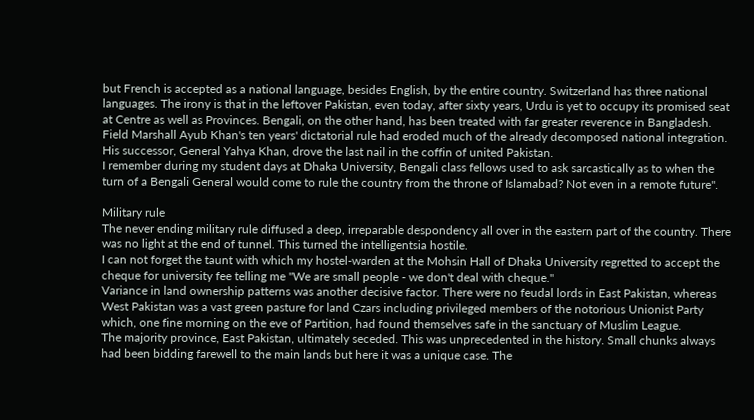but French is accepted as a national language, besides English, by the entire country. Switzerland has three national languages. The irony is that in the leftover Pakistan, even today, after sixty years, Urdu is yet to occupy its promised seat at Centre as well as Provinces. Bengali, on the other hand, has been treated with far greater reverence in Bangladesh.
Field Marshall Ayub Khan's ten years' dictatorial rule had eroded much of the already decomposed national integration. His successor, General Yahya Khan, drove the last nail in the coffin of united Pakistan.
I remember during my student days at Dhaka University, Bengali class fellows used to ask sarcastically as to when the turn of a Bengali General would come to rule the country from the throne of Islamabad? Not even in a remote future".

Military rule
The never ending military rule diffused a deep, irreparable despondency all over in the eastern part of the country. There was no light at the end of tunnel. This turned the intelligentsia hostile.
I can not forget the taunt with which my hostel-warden at the Mohsin Hall of Dhaka University regretted to accept the cheque for university fee telling me "We are small people - we don't deal with cheque."
Variance in land ownership patterns was another decisive factor. There were no feudal lords in East Pakistan, whereas West Pakistan was a vast green pasture for land Czars including privileged members of the notorious Unionist Party which, one fine morning on the eve of Partition, had found themselves safe in the sanctuary of Muslim League.
The majority province, East Pakistan, ultimately seceded. This was unprecedented in the history. Small chunks always had been bidding farewell to the main lands but here it was a unique case. The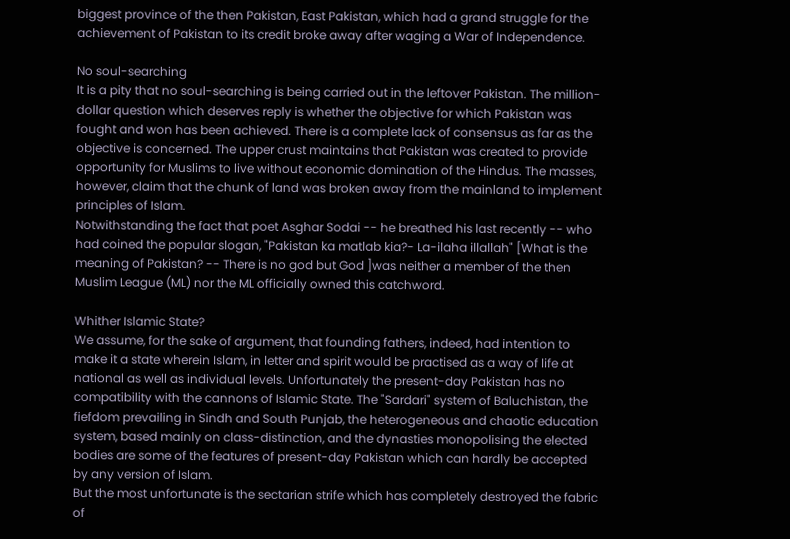biggest province of the then Pakistan, East Pakistan, which had a grand struggle for the achievement of Pakistan to its credit broke away after waging a War of Independence.

No soul-searching
It is a pity that no soul-searching is being carried out in the leftover Pakistan. The million-dollar question which deserves reply is whether the objective for which Pakistan was fought and won has been achieved. There is a complete lack of consensus as far as the objective is concerned. The upper crust maintains that Pakistan was created to provide opportunity for Muslims to live without economic domination of the Hindus. The masses, however, claim that the chunk of land was broken away from the mainland to implement principles of Islam.
Notwithstanding the fact that poet Asghar Sodai -- he breathed his last recently -- who had coined the popular slogan, "Pakistan ka matlab kia?- La-ilaha illallah" [What is the meaning of Pakistan? -- There is no god but God ]was neither a member of the then Muslim League (ML) nor the ML officially owned this catchword.

Whither Islamic State?
We assume, for the sake of argument, that founding fathers, indeed, had intention to make it a state wherein Islam, in letter and spirit would be practised as a way of life at national as well as individual levels. Unfortunately the present-day Pakistan has no compatibility with the cannons of Islamic State. The "Sardari" system of Baluchistan, the fiefdom prevailing in Sindh and South Punjab, the heterogeneous and chaotic education system, based mainly on class-distinction, and the dynasties monopolising the elected bodies are some of the features of present-day Pakistan which can hardly be accepted by any version of Islam.
But the most unfortunate is the sectarian strife which has completely destroyed the fabric of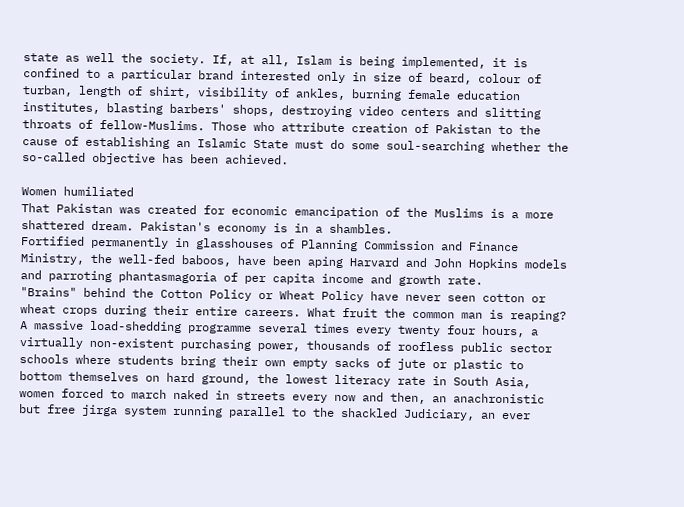state as well the society. If, at all, Islam is being implemented, it is confined to a particular brand interested only in size of beard, colour of turban, length of shirt, visibility of ankles, burning female education institutes, blasting barbers' shops, destroying video centers and slitting throats of fellow-Muslims. Those who attribute creation of Pakistan to the cause of establishing an Islamic State must do some soul-searching whether the so-called objective has been achieved.

Women humiliated
That Pakistan was created for economic emancipation of the Muslims is a more shattered dream. Pakistan's economy is in a shambles.
Fortified permanently in glasshouses of Planning Commission and Finance Ministry, the well-fed baboos, have been aping Harvard and John Hopkins models and parroting phantasmagoria of per capita income and growth rate.
"Brains" behind the Cotton Policy or Wheat Policy have never seen cotton or wheat crops during their entire careers. What fruit the common man is reaping? A massive load-shedding programme several times every twenty four hours, a virtually non-existent purchasing power, thousands of roofless public sector schools where students bring their own empty sacks of jute or plastic to bottom themselves on hard ground, the lowest literacy rate in South Asia, women forced to march naked in streets every now and then, an anachronistic but free jirga system running parallel to the shackled Judiciary, an ever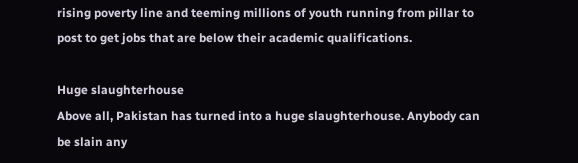rising poverty line and teeming millions of youth running from pillar to post to get jobs that are below their academic qualifications.

Huge slaughterhouse
Above all, Pakistan has turned into a huge slaughterhouse. Anybody can be slain any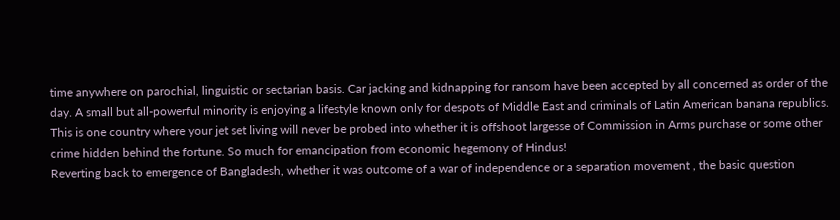time anywhere on parochial, linguistic or sectarian basis. Car jacking and kidnapping for ransom have been accepted by all concerned as order of the day. A small but all-powerful minority is enjoying a lifestyle known only for despots of Middle East and criminals of Latin American banana republics.
This is one country where your jet set living will never be probed into whether it is offshoot largesse of Commission in Arms purchase or some other crime hidden behind the fortune. So much for emancipation from economic hegemony of Hindus!
Reverting back to emergence of Bangladesh, whether it was outcome of a war of independence or a separation movement , the basic question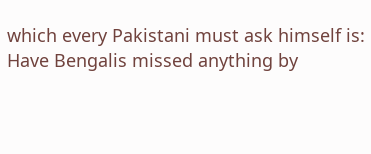which every Pakistani must ask himself is:
Have Bengalis missed anything by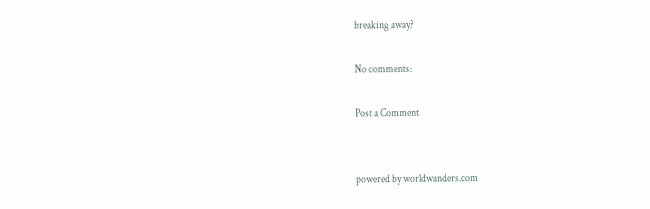breaking away?

No comments:

Post a Comment


powered by worldwanders.com